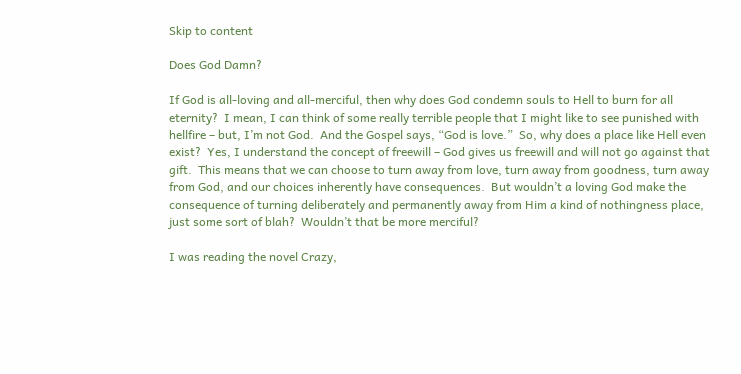Skip to content

Does God Damn?

If God is all-loving and all-merciful, then why does God condemn souls to Hell to burn for all eternity?  I mean, I can think of some really terrible people that I might like to see punished with hellfire – but, I’m not God.  And the Gospel says, “God is love.”  So, why does a place like Hell even exist?  Yes, I understand the concept of freewill – God gives us freewill and will not go against that gift.  This means that we can choose to turn away from love, turn away from goodness, turn away from God, and our choices inherently have consequences.  But wouldn’t a loving God make the consequence of turning deliberately and permanently away from Him a kind of nothingness place, just some sort of blah?  Wouldn’t that be more merciful?

I was reading the novel Crazy,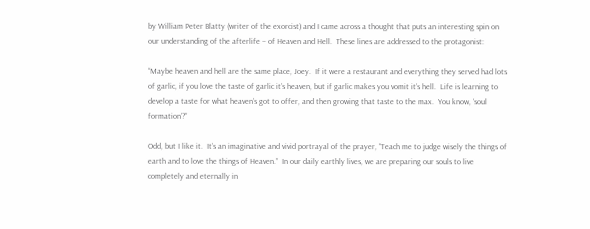by William Peter Blatty (writer of the exorcist) and I came across a thought that puts an interesting spin on our understanding of the afterlife – of Heaven and Hell.  These lines are addressed to the protagonist:

“Maybe heaven and hell are the same place, Joey.  If it were a restaurant and everything they served had lots of garlic, if you love the taste of garlic it’s heaven, but if garlic makes you vomit it’s hell.  Life is learning to develop a taste for what heaven’s got to offer, and then growing that taste to the max.  You know, ‘soul formation’?”

Odd, but I like it.  It’s an imaginative and vivid portrayal of the prayer, “Teach me to judge wisely the things of earth and to love the things of Heaven.”  In our daily earthly lives, we are preparing our souls to live completely and eternally in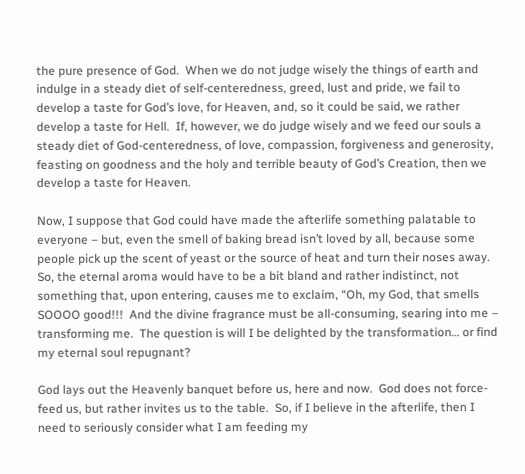the pure presence of God.  When we do not judge wisely the things of earth and indulge in a steady diet of self-centeredness, greed, lust and pride, we fail to develop a taste for God’s love, for Heaven, and, so it could be said, we rather develop a taste for Hell.  If, however, we do judge wisely and we feed our souls a steady diet of God-centeredness, of love, compassion, forgiveness and generosity, feasting on goodness and the holy and terrible beauty of God’s Creation, then we develop a taste for Heaven.

Now, I suppose that God could have made the afterlife something palatable to everyone – but, even the smell of baking bread isn’t loved by all, because some people pick up the scent of yeast or the source of heat and turn their noses away.  So, the eternal aroma would have to be a bit bland and rather indistinct, not something that, upon entering, causes me to exclaim, “Oh, my God, that smells SOOOO good!!!  And the divine fragrance must be all-consuming, searing into me – transforming me.  The question is will I be delighted by the transformation… or find my eternal soul repugnant?

God lays out the Heavenly banquet before us, here and now.  God does not force-feed us, but rather invites us to the table.  So, if I believe in the afterlife, then I need to seriously consider what I am feeding my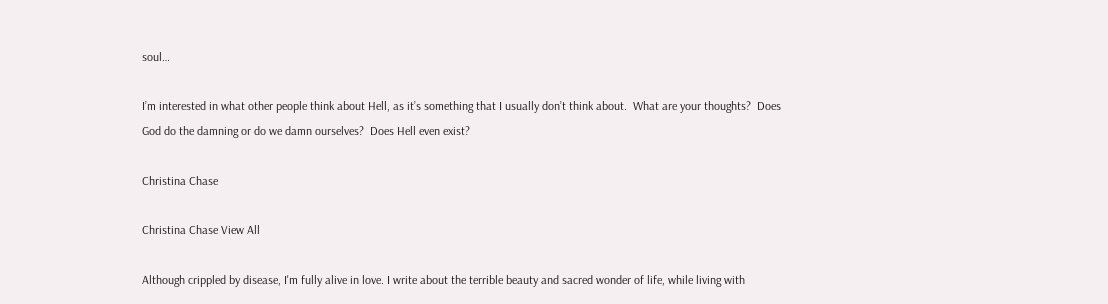soul…

I’m interested in what other people think about Hell, as it’s something that I usually don’t think about.  What are your thoughts?  Does God do the damning or do we damn ourselves?  Does Hell even exist?

Christina Chase

Christina Chase View All

Although crippled by disease, I'm fully alive in love. I write about the terrible beauty and sacred wonder of life, while living with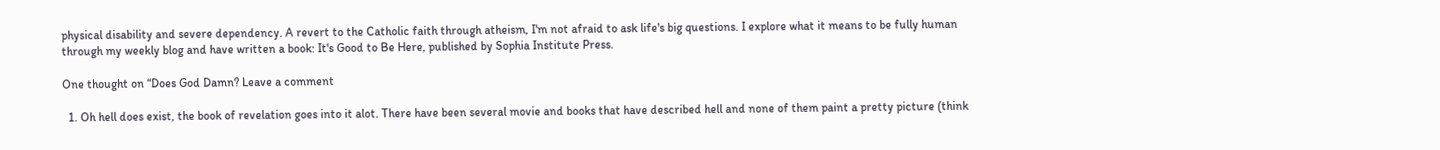physical disability and severe dependency. A revert to the Catholic faith through atheism, I'm not afraid to ask life's big questions. I explore what it means to be fully human through my weekly blog and have written a book: It's Good to Be Here, published by Sophia Institute Press.

One thought on “Does God Damn? Leave a comment

  1. Oh hell does exist, the book of revelation goes into it alot. There have been several movie and books that have described hell and none of them paint a pretty picture (think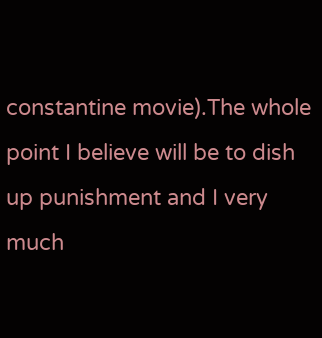constantine movie).The whole point I believe will be to dish up punishment and I very much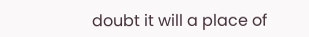doubt it will a place of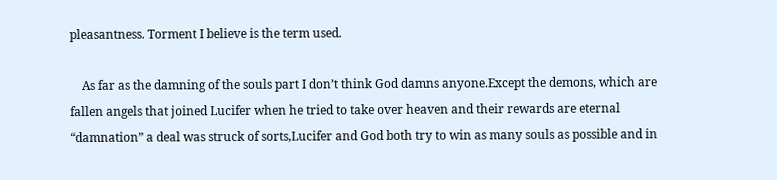pleasantness. Torment I believe is the term used.

    As far as the damning of the souls part I don’t think God damns anyone.Except the demons, which are fallen angels that joined Lucifer when he tried to take over heaven and their rewards are eternal “damnation” a deal was struck of sorts,Lucifer and God both try to win as many souls as possible and in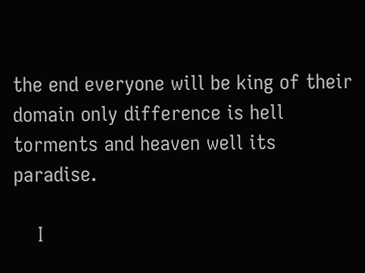the end everyone will be king of their domain only difference is hell torments and heaven well its paradise.

    I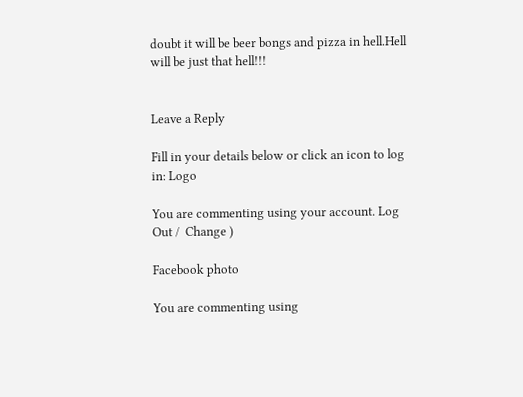doubt it will be beer bongs and pizza in hell.Hell will be just that hell!!!


Leave a Reply

Fill in your details below or click an icon to log in: Logo

You are commenting using your account. Log Out /  Change )

Facebook photo

You are commenting using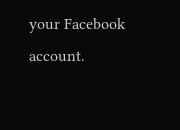your Facebook account.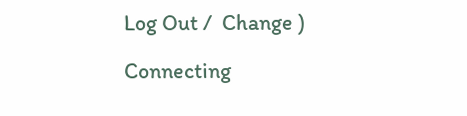Log Out /  Change )

Connecting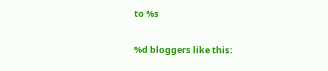to %s

%d bloggers like this: